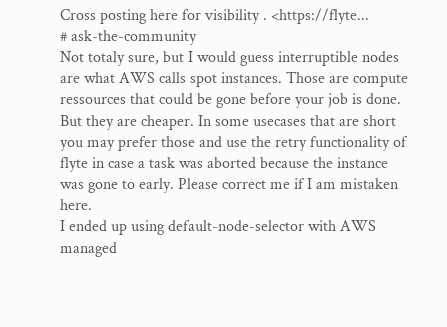Cross posting here for visibility . <https://flyte...
# ask-the-community
Not totaly sure, but I would guess interruptible nodes are what AWS calls spot instances. Those are compute ressources that could be gone before your job is done. But they are cheaper. In some usecases that are short you may prefer those and use the retry functionality of flyte in case a task was aborted because the instance was gone to early. Please correct me if I am mistaken here.
I ended up using default-node-selector with AWS managed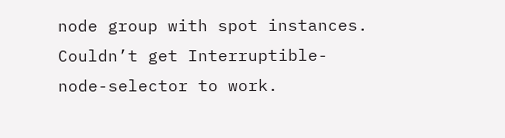node group with spot instances. Couldn’t get Interruptible-node-selector to work.